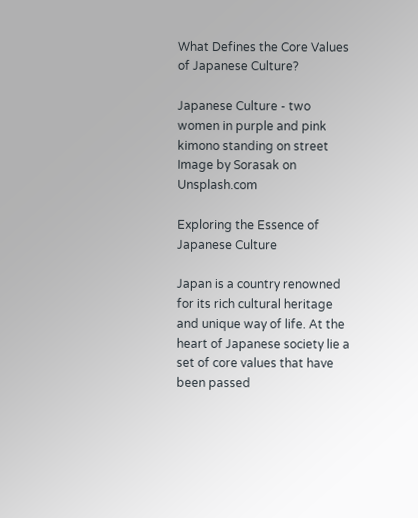What Defines the Core Values of Japanese Culture?

Japanese Culture - two women in purple and pink kimono standing on street
Image by Sorasak on Unsplash.com

Exploring the Essence of Japanese Culture

Japan is a country renowned for its rich cultural heritage and unique way of life. At the heart of Japanese society lie a set of core values that have been passed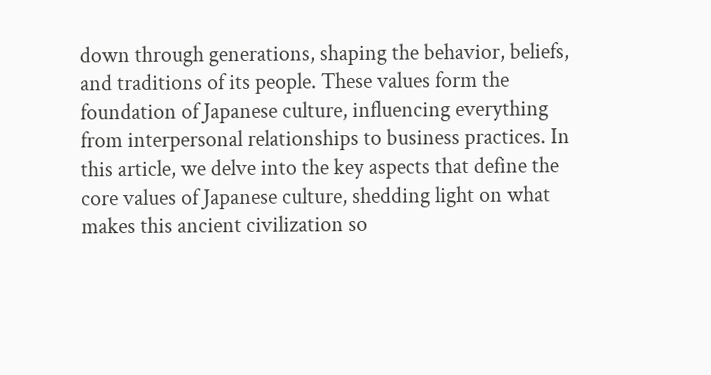down through generations, shaping the behavior, beliefs, and traditions of its people. These values form the foundation of Japanese culture, influencing everything from interpersonal relationships to business practices. In this article, we delve into the key aspects that define the core values of Japanese culture, shedding light on what makes this ancient civilization so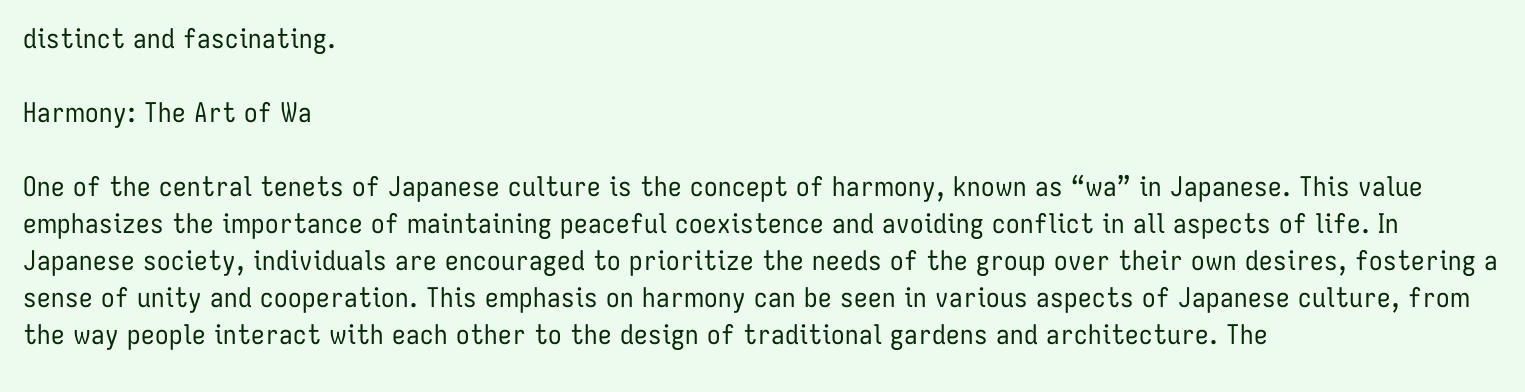distinct and fascinating.

Harmony: The Art of Wa

One of the central tenets of Japanese culture is the concept of harmony, known as “wa” in Japanese. This value emphasizes the importance of maintaining peaceful coexistence and avoiding conflict in all aspects of life. In Japanese society, individuals are encouraged to prioritize the needs of the group over their own desires, fostering a sense of unity and cooperation. This emphasis on harmony can be seen in various aspects of Japanese culture, from the way people interact with each other to the design of traditional gardens and architecture. The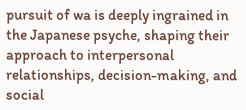pursuit of wa is deeply ingrained in the Japanese psyche, shaping their approach to interpersonal relationships, decision-making, and social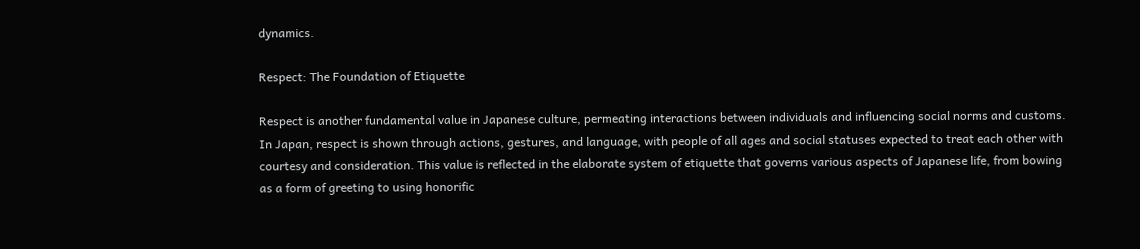dynamics.

Respect: The Foundation of Etiquette

Respect is another fundamental value in Japanese culture, permeating interactions between individuals and influencing social norms and customs. In Japan, respect is shown through actions, gestures, and language, with people of all ages and social statuses expected to treat each other with courtesy and consideration. This value is reflected in the elaborate system of etiquette that governs various aspects of Japanese life, from bowing as a form of greeting to using honorific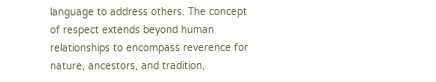language to address others. The concept of respect extends beyond human relationships to encompass reverence for nature, ancestors, and tradition,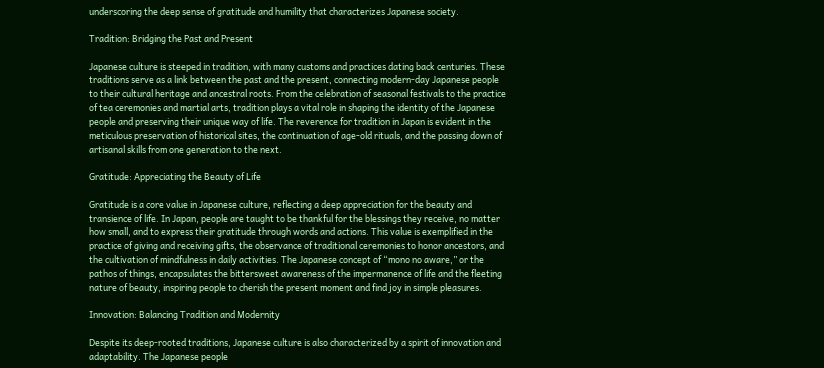underscoring the deep sense of gratitude and humility that characterizes Japanese society.

Tradition: Bridging the Past and Present

Japanese culture is steeped in tradition, with many customs and practices dating back centuries. These traditions serve as a link between the past and the present, connecting modern-day Japanese people to their cultural heritage and ancestral roots. From the celebration of seasonal festivals to the practice of tea ceremonies and martial arts, tradition plays a vital role in shaping the identity of the Japanese people and preserving their unique way of life. The reverence for tradition in Japan is evident in the meticulous preservation of historical sites, the continuation of age-old rituals, and the passing down of artisanal skills from one generation to the next.

Gratitude: Appreciating the Beauty of Life

Gratitude is a core value in Japanese culture, reflecting a deep appreciation for the beauty and transience of life. In Japan, people are taught to be thankful for the blessings they receive, no matter how small, and to express their gratitude through words and actions. This value is exemplified in the practice of giving and receiving gifts, the observance of traditional ceremonies to honor ancestors, and the cultivation of mindfulness in daily activities. The Japanese concept of “mono no aware,” or the pathos of things, encapsulates the bittersweet awareness of the impermanence of life and the fleeting nature of beauty, inspiring people to cherish the present moment and find joy in simple pleasures.

Innovation: Balancing Tradition and Modernity

Despite its deep-rooted traditions, Japanese culture is also characterized by a spirit of innovation and adaptability. The Japanese people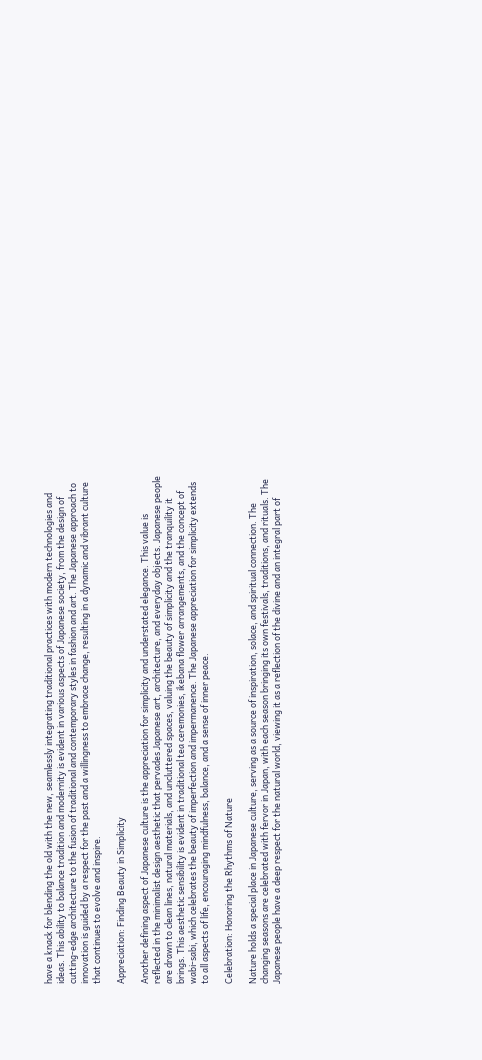have a knack for blending the old with the new, seamlessly integrating traditional practices with modern technologies and ideas. This ability to balance tradition and modernity is evident in various aspects of Japanese society, from the design of cutting-edge architecture to the fusion of traditional and contemporary styles in fashion and art. The Japanese approach to innovation is guided by a respect for the past and a willingness to embrace change, resulting in a dynamic and vibrant culture that continues to evolve and inspire.

Appreciation: Finding Beauty in Simplicity

Another defining aspect of Japanese culture is the appreciation for simplicity and understated elegance. This value is reflected in the minimalist design aesthetic that pervades Japanese art, architecture, and everyday objects. Japanese people are drawn to clean lines, natural materials, and uncluttered spaces, valuing the beauty of simplicity and the tranquility it brings. This aesthetic sensibility is evident in traditional tea ceremonies, ikebana flower arrangements, and the concept of wabi-sabi, which celebrates the beauty of imperfection and impermanence. The Japanese appreciation for simplicity extends to all aspects of life, encouraging mindfulness, balance, and a sense of inner peace.

Celebration: Honoring the Rhythms of Nature

Nature holds a special place in Japanese culture, serving as a source of inspiration, solace, and spiritual connection. The changing seasons are celebrated with fervor in Japan, with each season bringing its own festivals, traditions, and rituals. The Japanese people have a deep respect for the natural world, viewing it as a reflection of the divine and an integral part of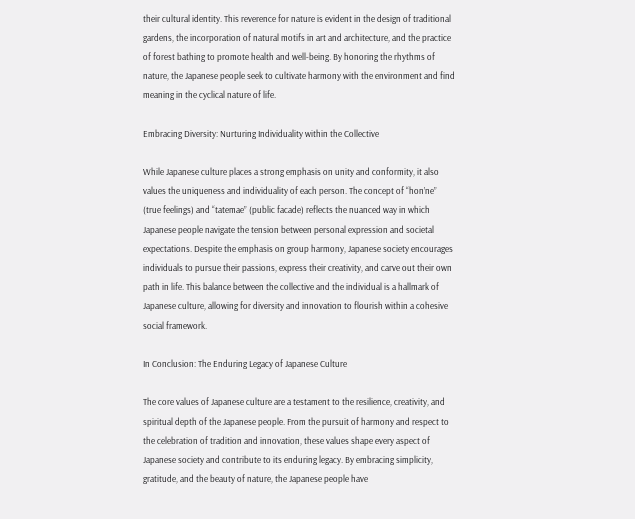their cultural identity. This reverence for nature is evident in the design of traditional gardens, the incorporation of natural motifs in art and architecture, and the practice of forest bathing to promote health and well-being. By honoring the rhythms of nature, the Japanese people seek to cultivate harmony with the environment and find meaning in the cyclical nature of life.

Embracing Diversity: Nurturing Individuality within the Collective

While Japanese culture places a strong emphasis on unity and conformity, it also values the uniqueness and individuality of each person. The concept of “hon’ne” (true feelings) and “tatemae” (public facade) reflects the nuanced way in which Japanese people navigate the tension between personal expression and societal expectations. Despite the emphasis on group harmony, Japanese society encourages individuals to pursue their passions, express their creativity, and carve out their own path in life. This balance between the collective and the individual is a hallmark of Japanese culture, allowing for diversity and innovation to flourish within a cohesive social framework.

In Conclusion: The Enduring Legacy of Japanese Culture

The core values of Japanese culture are a testament to the resilience, creativity, and spiritual depth of the Japanese people. From the pursuit of harmony and respect to the celebration of tradition and innovation, these values shape every aspect of Japanese society and contribute to its enduring legacy. By embracing simplicity, gratitude, and the beauty of nature, the Japanese people have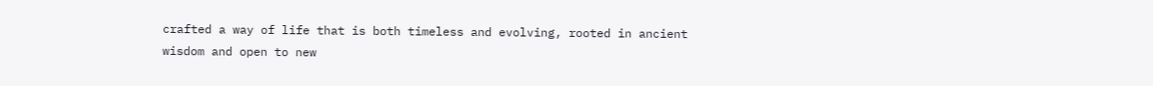crafted a way of life that is both timeless and evolving, rooted in ancient wisdom and open to new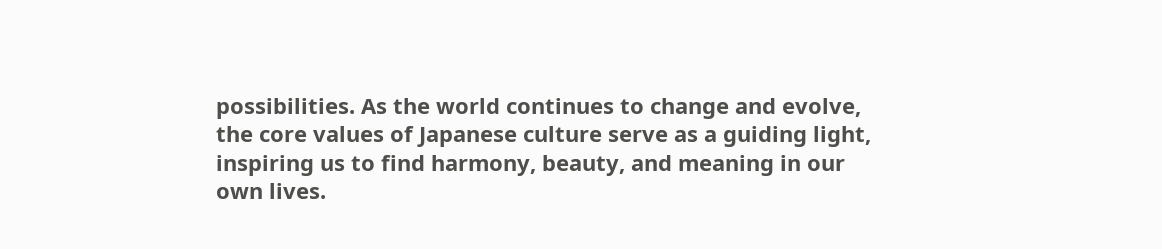possibilities. As the world continues to change and evolve, the core values of Japanese culture serve as a guiding light, inspiring us to find harmony, beauty, and meaning in our own lives.